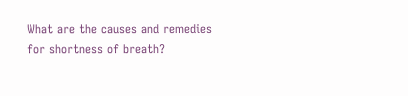What are the causes and remedies for shortness of breath?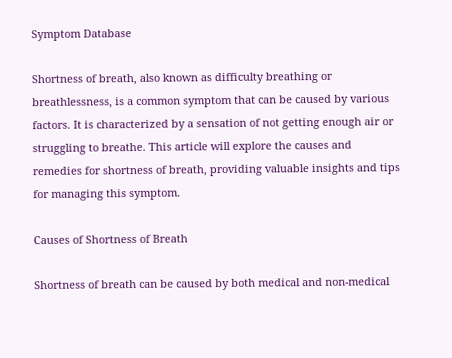Symptom Database

Shortness of breath, also known as difficulty breathing or breathlessness, is a common symptom that can be caused by various factors. It is characterized by a sensation of not getting enough air or struggling to breathe. This article will explore the causes and remedies for shortness of breath, providing valuable insights and tips for managing this symptom.

Causes of Shortness of Breath

Shortness of breath can be caused by both medical and non-medical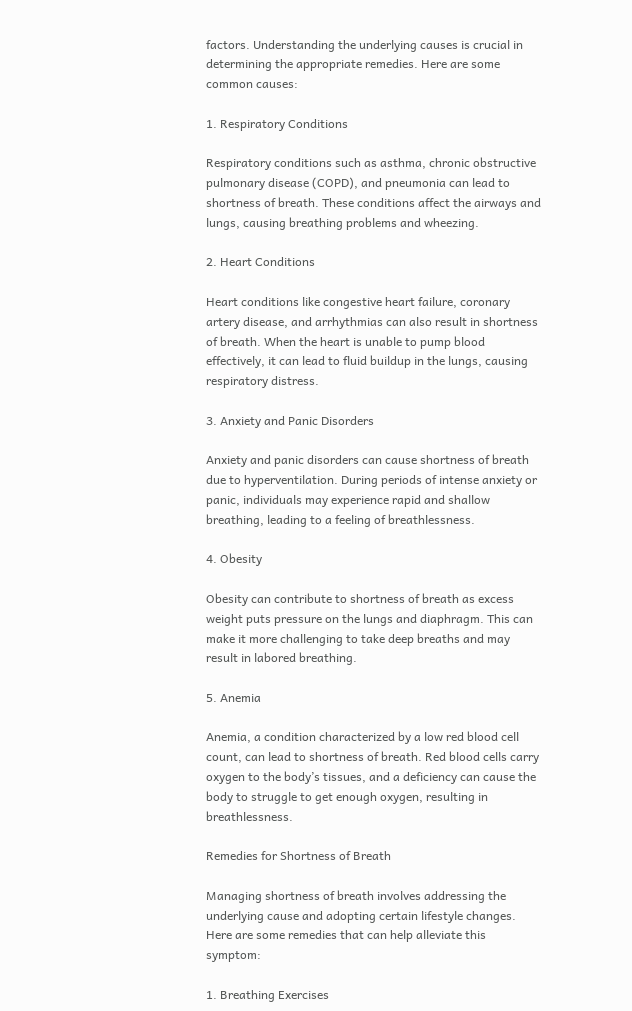factors. Understanding the underlying causes is crucial in determining the appropriate remedies. Here are some common causes:

1. Respiratory Conditions

Respiratory conditions such as asthma, chronic obstructive pulmonary disease (COPD), and pneumonia can lead to shortness of breath. These conditions affect the airways and lungs, causing breathing problems and wheezing.

2. Heart Conditions

Heart conditions like congestive heart failure, coronary artery disease, and arrhythmias can also result in shortness of breath. When the heart is unable to pump blood effectively, it can lead to fluid buildup in the lungs, causing respiratory distress.

3. Anxiety and Panic Disorders

Anxiety and panic disorders can cause shortness of breath due to hyperventilation. During periods of intense anxiety or panic, individuals may experience rapid and shallow breathing, leading to a feeling of breathlessness.

4. Obesity

Obesity can contribute to shortness of breath as excess weight puts pressure on the lungs and diaphragm. This can make it more challenging to take deep breaths and may result in labored breathing.

5. Anemia

Anemia, a condition characterized by a low red blood cell count, can lead to shortness of breath. Red blood cells carry oxygen to the body’s tissues, and a deficiency can cause the body to struggle to get enough oxygen, resulting in breathlessness.

Remedies for Shortness of Breath

Managing shortness of breath involves addressing the underlying cause and adopting certain lifestyle changes. Here are some remedies that can help alleviate this symptom:

1. Breathing Exercises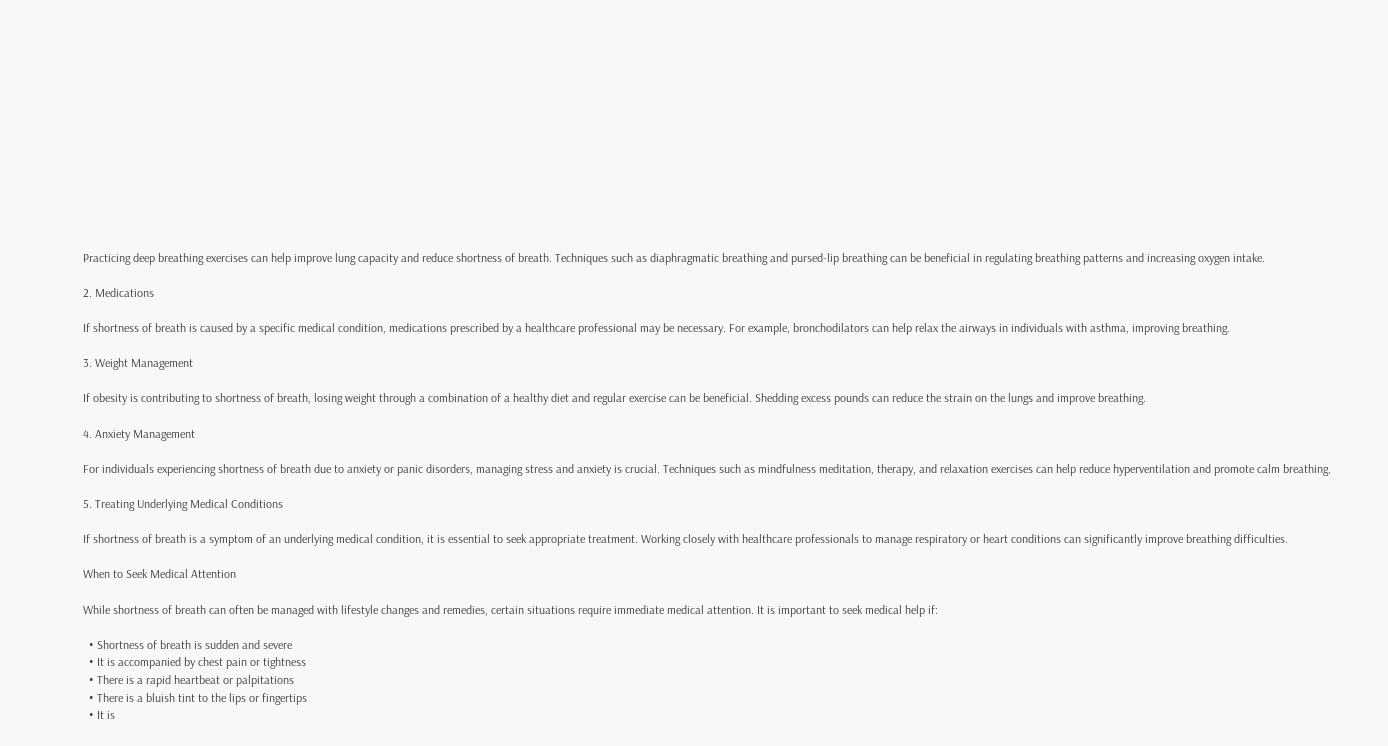Practicing deep breathing exercises can help improve lung capacity and reduce shortness of breath. Techniques such as diaphragmatic breathing and pursed-lip breathing can be beneficial in regulating breathing patterns and increasing oxygen intake.

2. Medications

If shortness of breath is caused by a specific medical condition, medications prescribed by a healthcare professional may be necessary. For example, bronchodilators can help relax the airways in individuals with asthma, improving breathing.

3. Weight Management

If obesity is contributing to shortness of breath, losing weight through a combination of a healthy diet and regular exercise can be beneficial. Shedding excess pounds can reduce the strain on the lungs and improve breathing.

4. Anxiety Management

For individuals experiencing shortness of breath due to anxiety or panic disorders, managing stress and anxiety is crucial. Techniques such as mindfulness meditation, therapy, and relaxation exercises can help reduce hyperventilation and promote calm breathing.

5. Treating Underlying Medical Conditions

If shortness of breath is a symptom of an underlying medical condition, it is essential to seek appropriate treatment. Working closely with healthcare professionals to manage respiratory or heart conditions can significantly improve breathing difficulties.

When to Seek Medical Attention

While shortness of breath can often be managed with lifestyle changes and remedies, certain situations require immediate medical attention. It is important to seek medical help if:

  • Shortness of breath is sudden and severe
  • It is accompanied by chest pain or tightness
  • There is a rapid heartbeat or palpitations
  • There is a bluish tint to the lips or fingertips
  • It is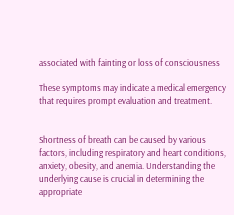associated with fainting or loss of consciousness

These symptoms may indicate a medical emergency that requires prompt evaluation and treatment.


Shortness of breath can be caused by various factors, including respiratory and heart conditions, anxiety, obesity, and anemia. Understanding the underlying cause is crucial in determining the appropriate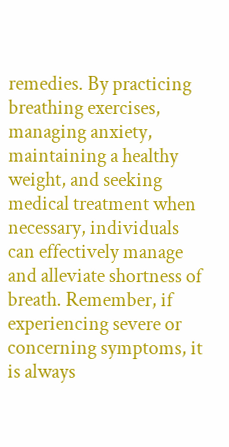remedies. By practicing breathing exercises, managing anxiety, maintaining a healthy weight, and seeking medical treatment when necessary, individuals can effectively manage and alleviate shortness of breath. Remember, if experiencing severe or concerning symptoms, it is always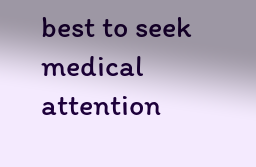best to seek medical attention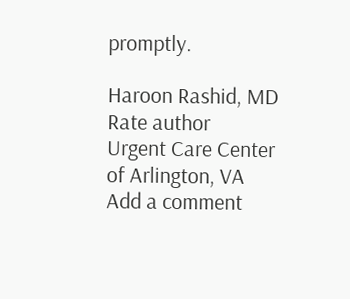promptly.

Haroon Rashid, MD
Rate author
Urgent Care Center of Arlington, VA
Add a comment